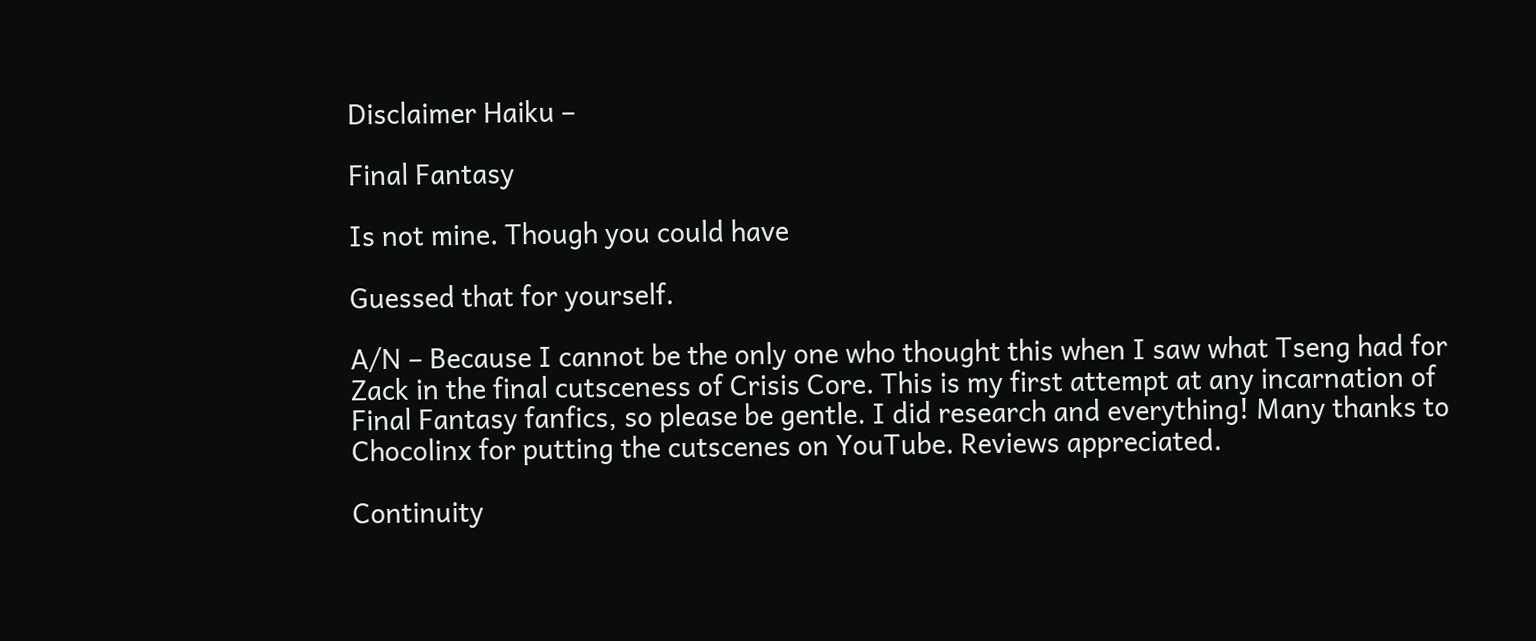Disclaimer Haiku –

Final Fantasy

Is not mine. Though you could have

Guessed that for yourself.

A/N – Because I cannot be the only one who thought this when I saw what Tseng had for Zack in the final cutsceness of Crisis Core. This is my first attempt at any incarnation of Final Fantasy fanfics, so please be gentle. I did research and everything! Many thanks to Chocolinx for putting the cutscenes on YouTube. Reviews appreciated.

Continuity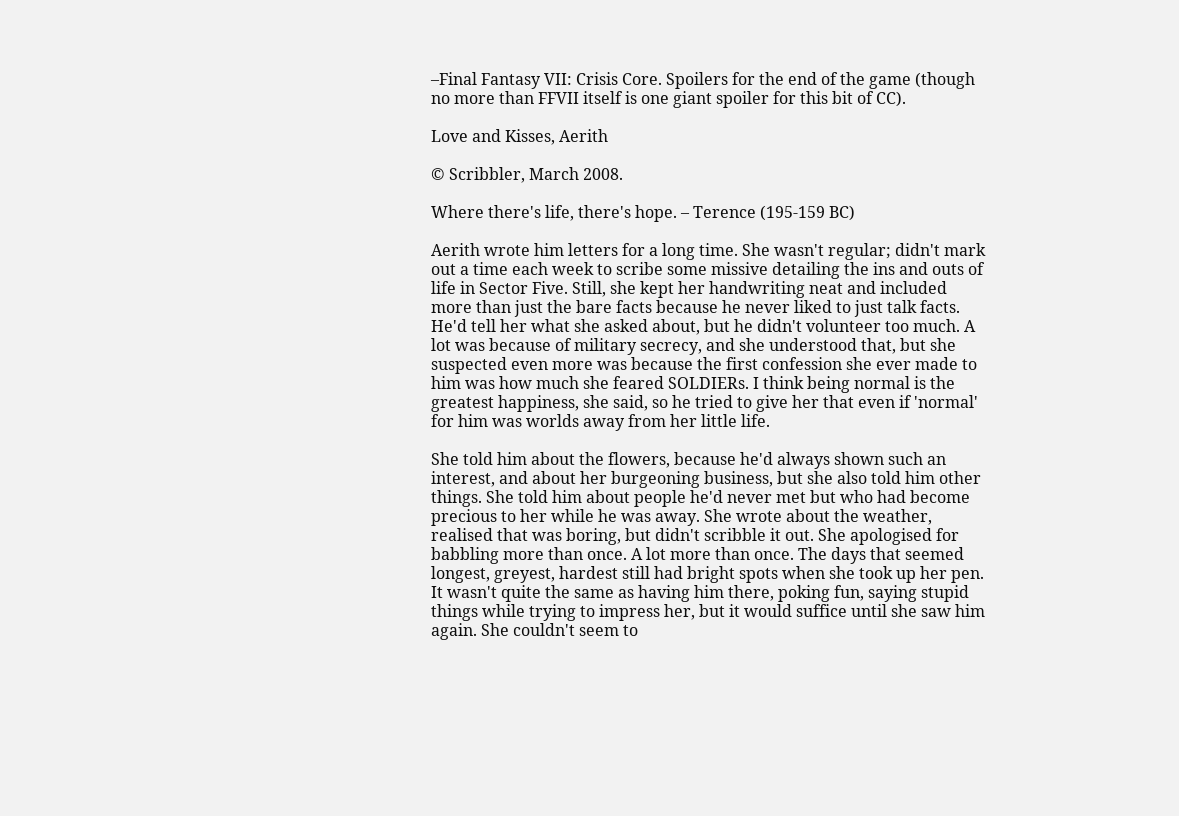–Final Fantasy VII: Crisis Core. Spoilers for the end of the game (though no more than FFVII itself is one giant spoiler for this bit of CC).

Love and Kisses, Aerith

© Scribbler, March 2008.

Where there's life, there's hope. – Terence (195-159 BC)

Aerith wrote him letters for a long time. She wasn't regular; didn't mark out a time each week to scribe some missive detailing the ins and outs of life in Sector Five. Still, she kept her handwriting neat and included more than just the bare facts because he never liked to just talk facts. He'd tell her what she asked about, but he didn't volunteer too much. A lot was because of military secrecy, and she understood that, but she suspected even more was because the first confession she ever made to him was how much she feared SOLDIERs. I think being normal is the greatest happiness, she said, so he tried to give her that even if 'normal' for him was worlds away from her little life.

She told him about the flowers, because he'd always shown such an interest, and about her burgeoning business, but she also told him other things. She told him about people he'd never met but who had become precious to her while he was away. She wrote about the weather, realised that was boring, but didn't scribble it out. She apologised for babbling more than once. A lot more than once. The days that seemed longest, greyest, hardest still had bright spots when she took up her pen. It wasn't quite the same as having him there, poking fun, saying stupid things while trying to impress her, but it would suffice until she saw him again. She couldn't seem to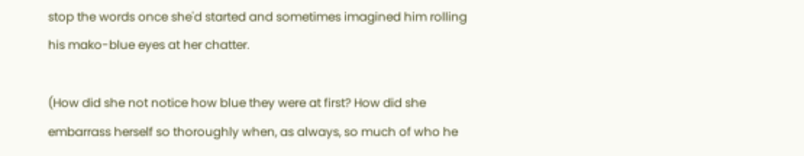stop the words once she'd started and sometimes imagined him rolling his mako-blue eyes at her chatter.

(How did she not notice how blue they were at first? How did she embarrass herself so thoroughly when, as always, so much of who he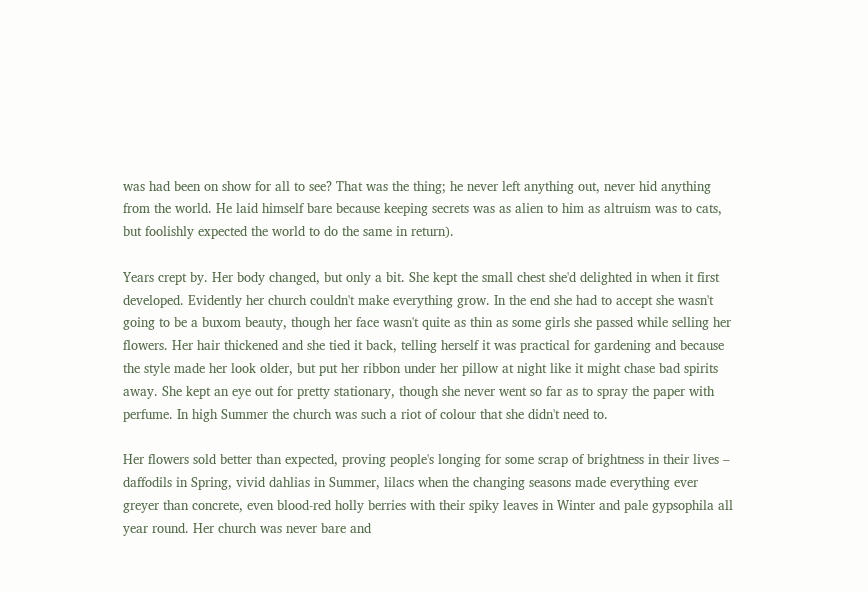was had been on show for all to see? That was the thing; he never left anything out, never hid anything from the world. He laid himself bare because keeping secrets was as alien to him as altruism was to cats, but foolishly expected the world to do the same in return).

Years crept by. Her body changed, but only a bit. She kept the small chest she'd delighted in when it first developed. Evidently her church couldn't make everything grow. In the end she had to accept she wasn't going to be a buxom beauty, though her face wasn't quite as thin as some girls she passed while selling her flowers. Her hair thickened and she tied it back, telling herself it was practical for gardening and because the style made her look older, but put her ribbon under her pillow at night like it might chase bad spirits away. She kept an eye out for pretty stationary, though she never went so far as to spray the paper with perfume. In high Summer the church was such a riot of colour that she didn't need to.

Her flowers sold better than expected, proving people's longing for some scrap of brightness in their lives – daffodils in Spring, vivid dahlias in Summer, lilacs when the changing seasons made everything ever greyer than concrete, even blood-red holly berries with their spiky leaves in Winter and pale gypsophila all year round. Her church was never bare and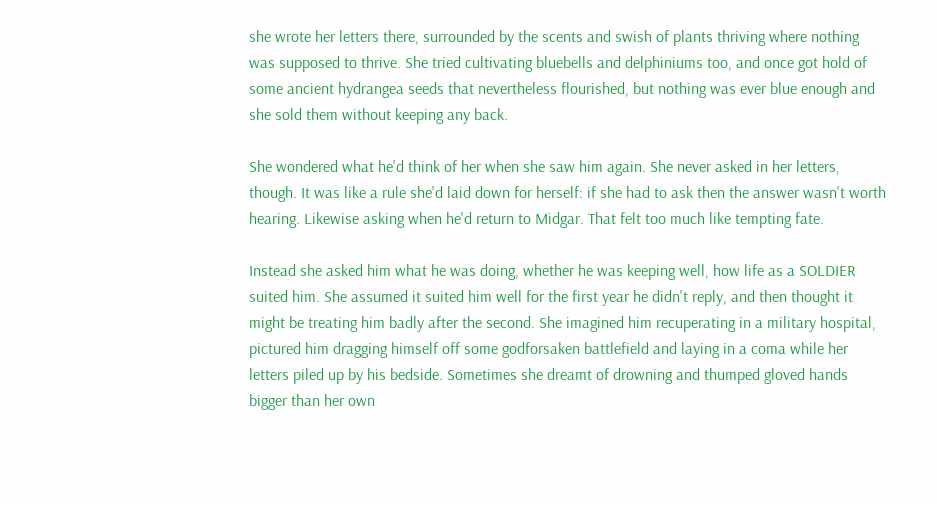she wrote her letters there, surrounded by the scents and swish of plants thriving where nothing was supposed to thrive. She tried cultivating bluebells and delphiniums too, and once got hold of some ancient hydrangea seeds that nevertheless flourished, but nothing was ever blue enough and she sold them without keeping any back.

She wondered what he'd think of her when she saw him again. She never asked in her letters, though. It was like a rule she'd laid down for herself: if she had to ask then the answer wasn't worth hearing. Likewise asking when he'd return to Midgar. That felt too much like tempting fate.

Instead she asked him what he was doing, whether he was keeping well, how life as a SOLDIER suited him. She assumed it suited him well for the first year he didn't reply, and then thought it might be treating him badly after the second. She imagined him recuperating in a military hospital, pictured him dragging himself off some godforsaken battlefield and laying in a coma while her letters piled up by his bedside. Sometimes she dreamt of drowning and thumped gloved hands bigger than her own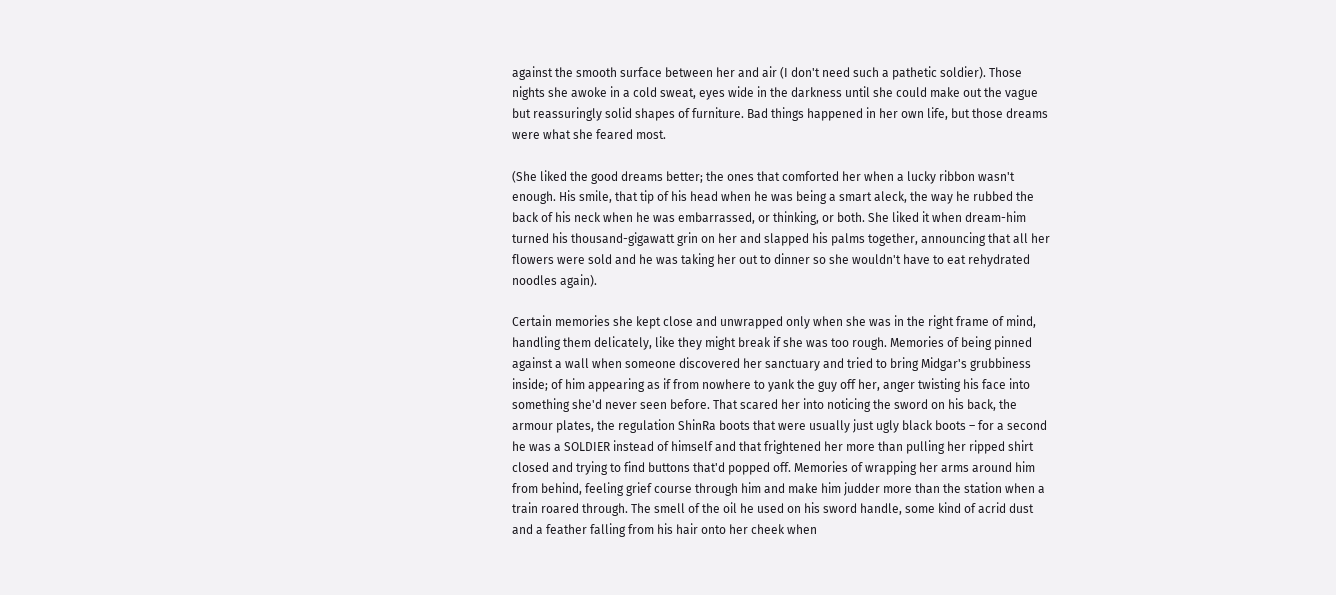against the smooth surface between her and air (I don't need such a pathetic soldier). Those nights she awoke in a cold sweat, eyes wide in the darkness until she could make out the vague but reassuringly solid shapes of furniture. Bad things happened in her own life, but those dreams were what she feared most.

(She liked the good dreams better; the ones that comforted her when a lucky ribbon wasn't enough. His smile, that tip of his head when he was being a smart aleck, the way he rubbed the back of his neck when he was embarrassed, or thinking, or both. She liked it when dream-him turned his thousand-gigawatt grin on her and slapped his palms together, announcing that all her flowers were sold and he was taking her out to dinner so she wouldn't have to eat rehydrated noodles again).

Certain memories she kept close and unwrapped only when she was in the right frame of mind, handling them delicately, like they might break if she was too rough. Memories of being pinned against a wall when someone discovered her sanctuary and tried to bring Midgar's grubbiness inside; of him appearing as if from nowhere to yank the guy off her, anger twisting his face into something she'd never seen before. That scared her into noticing the sword on his back, the armour plates, the regulation ShinRa boots that were usually just ugly black boots – for a second he was a SOLDIER instead of himself and that frightened her more than pulling her ripped shirt closed and trying to find buttons that'd popped off. Memories of wrapping her arms around him from behind, feeling grief course through him and make him judder more than the station when a train roared through. The smell of the oil he used on his sword handle, some kind of acrid dust and a feather falling from his hair onto her cheek when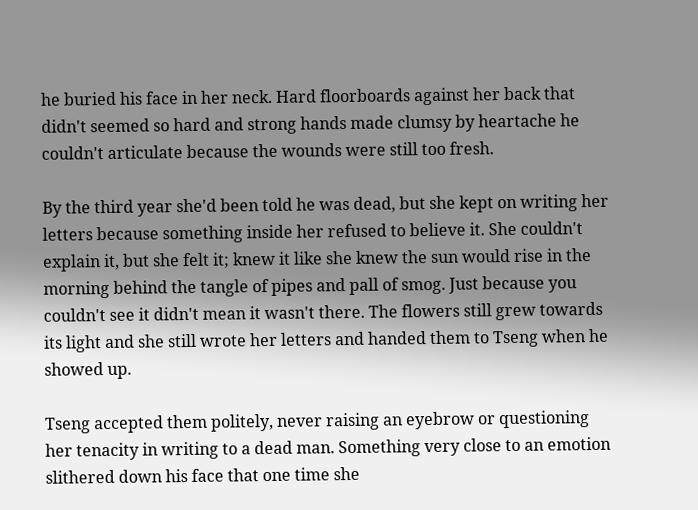he buried his face in her neck. Hard floorboards against her back that didn't seemed so hard and strong hands made clumsy by heartache he couldn't articulate because the wounds were still too fresh.

By the third year she'd been told he was dead, but she kept on writing her letters because something inside her refused to believe it. She couldn't explain it, but she felt it; knew it like she knew the sun would rise in the morning behind the tangle of pipes and pall of smog. Just because you couldn't see it didn't mean it wasn't there. The flowers still grew towards its light and she still wrote her letters and handed them to Tseng when he showed up.

Tseng accepted them politely, never raising an eyebrow or questioning her tenacity in writing to a dead man. Something very close to an emotion slithered down his face that one time she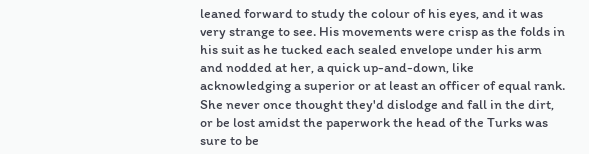leaned forward to study the colour of his eyes, and it was very strange to see. His movements were crisp as the folds in his suit as he tucked each sealed envelope under his arm and nodded at her, a quick up-and-down, like acknowledging a superior or at least an officer of equal rank. She never once thought they'd dislodge and fall in the dirt, or be lost amidst the paperwork the head of the Turks was sure to be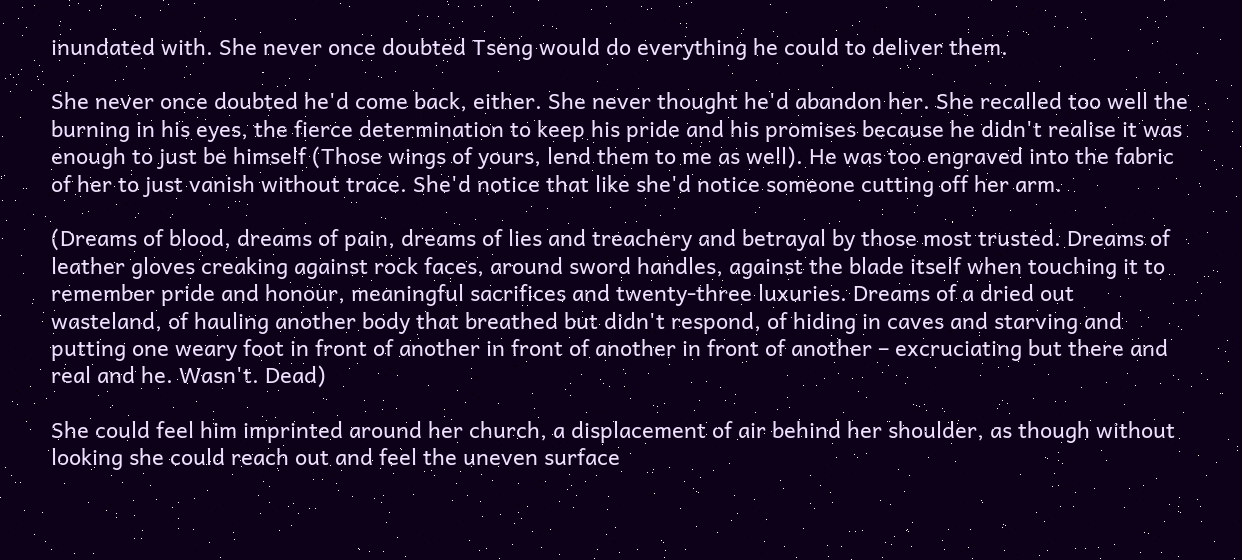inundated with. She never once doubted Tseng would do everything he could to deliver them.

She never once doubted he'd come back, either. She never thought he'd abandon her. She recalled too well the burning in his eyes, the fierce determination to keep his pride and his promises because he didn't realise it was enough to just be himself (Those wings of yours, lend them to me as well). He was too engraved into the fabric of her to just vanish without trace. She'd notice that like she'd notice someone cutting off her arm.

(Dreams of blood, dreams of pain, dreams of lies and treachery and betrayal by those most trusted. Dreams of leather gloves creaking against rock faces, around sword handles, against the blade itself when touching it to remember pride and honour, meaningful sacrifices and twenty-three luxuries. Dreams of a dried out wasteland, of hauling another body that breathed but didn't respond, of hiding in caves and starving and putting one weary foot in front of another in front of another in front of another – excruciating but there and real and he. Wasn't. Dead)

She could feel him imprinted around her church, a displacement of air behind her shoulder, as though without looking she could reach out and feel the uneven surface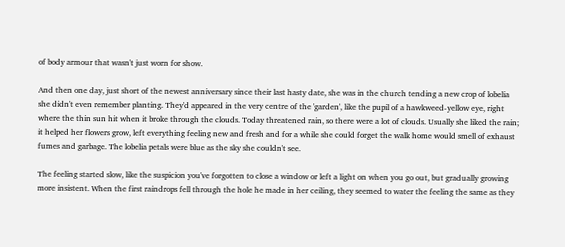of body armour that wasn't just worn for show.

And then one day, just short of the newest anniversary since their last hasty date, she was in the church tending a new crop of lobelia she didn't even remember planting. They'd appeared in the very centre of the 'garden', like the pupil of a hawkweed-yellow eye, right where the thin sun hit when it broke through the clouds. Today threatened rain, so there were a lot of clouds. Usually she liked the rain; it helped her flowers grow, left everything feeling new and fresh and for a while she could forget the walk home would smell of exhaust fumes and garbage. The lobelia petals were blue as the sky she couldn't see.

The feeling started slow, like the suspicion you've forgotten to close a window or left a light on when you go out, but gradually growing more insistent. When the first raindrops fell through the hole he made in her ceiling, they seemed to water the feeling the same as they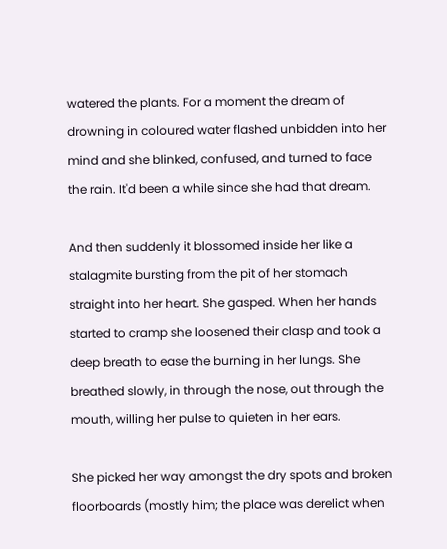watered the plants. For a moment the dream of drowning in coloured water flashed unbidden into her mind and she blinked, confused, and turned to face the rain. It'd been a while since she had that dream.

And then suddenly it blossomed inside her like a stalagmite bursting from the pit of her stomach straight into her heart. She gasped. When her hands started to cramp she loosened their clasp and took a deep breath to ease the burning in her lungs. She breathed slowly, in through the nose, out through the mouth, willing her pulse to quieten in her ears.

She picked her way amongst the dry spots and broken floorboards (mostly him; the place was derelict when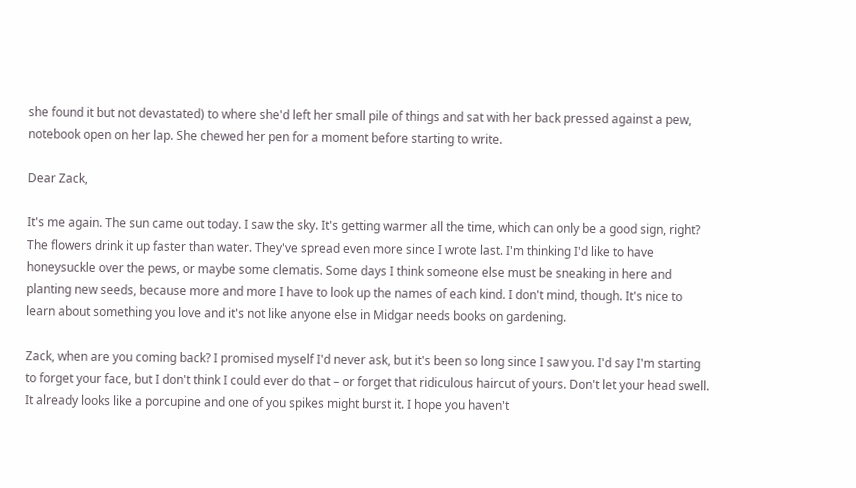she found it but not devastated) to where she'd left her small pile of things and sat with her back pressed against a pew, notebook open on her lap. She chewed her pen for a moment before starting to write.

Dear Zack,

It's me again. The sun came out today. I saw the sky. It's getting warmer all the time, which can only be a good sign, right? The flowers drink it up faster than water. They've spread even more since I wrote last. I'm thinking I'd like to have honeysuckle over the pews, or maybe some clematis. Some days I think someone else must be sneaking in here and planting new seeds, because more and more I have to look up the names of each kind. I don't mind, though. It's nice to learn about something you love and it's not like anyone else in Midgar needs books on gardening.

Zack, when are you coming back? I promised myself I'd never ask, but it's been so long since I saw you. I'd say I'm starting to forget your face, but I don't think I could ever do that – or forget that ridiculous haircut of yours. Don't let your head swell. It already looks like a porcupine and one of you spikes might burst it. I hope you haven't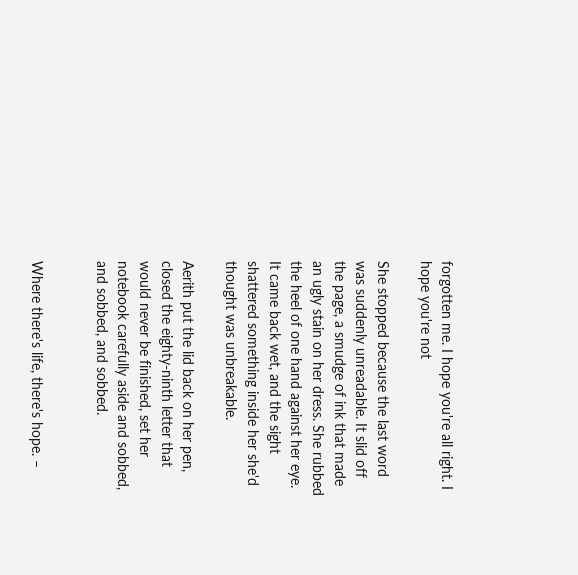forgotten me. I hope you're all right. I hope you're not

She stopped because the last word was suddenly unreadable. It slid off the page, a smudge of ink that made an ugly stain on her dress. She rubbed the heel of one hand against her eye. It came back wet, and the sight shattered something inside her she'd thought was unbreakable.

Aerith put the lid back on her pen, closed the eighty-ninth letter that would never be finished, set her notebook carefully aside and sobbed, and sobbed, and sobbed.


Where there's life, there's hope. –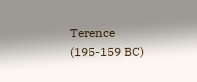Terence (195-159 BC)